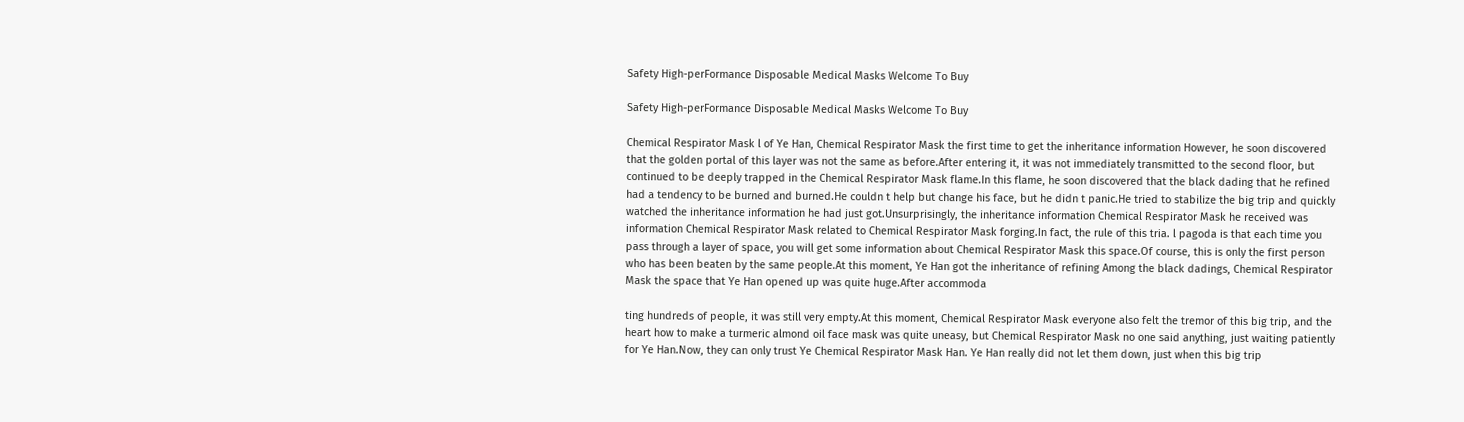Safety High-perFormance Disposable Medical Masks Welcome To Buy

Safety High-perFormance Disposable Medical Masks Welcome To Buy

Chemical Respirator Mask l of Ye Han, Chemical Respirator Mask the first time to get the inheritance information However, he soon discovered that the golden portal of this layer was not the same as before.After entering it, it was not immediately transmitted to the second floor, but continued to be deeply trapped in the Chemical Respirator Mask flame.In this flame, he soon discovered that the black dading that he refined had a tendency to be burned and burned.He couldn t help but change his face, but he didn t panic.He tried to stabilize the big trip and quickly watched the inheritance information he had just got.Unsurprisingly, the inheritance information Chemical Respirator Mask he received was information Chemical Respirator Mask related to Chemical Respirator Mask forging.In fact, the rule of this tria. l pagoda is that each time you pass through a layer of space, you will get some information about Chemical Respirator Mask this space.Of course, this is only the first person who has been beaten by the same people.At this moment, Ye Han got the inheritance of refining Among the black dadings, Chemical Respirator Mask the space that Ye Han opened up was quite huge.After accommoda

ting hundreds of people, it was still very empty.At this moment, Chemical Respirator Mask everyone also felt the tremor of this big trip, and the heart how to make a turmeric almond oil face mask was quite uneasy, but Chemical Respirator Mask no one said anything, just waiting patiently for Ye Han.Now, they can only trust Ye Chemical Respirator Mask Han. Ye Han really did not let them down, just when this big trip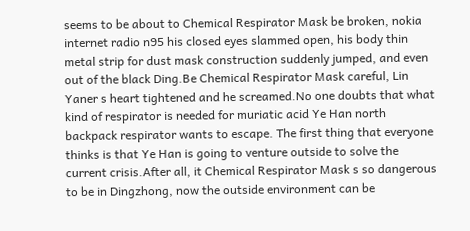seems to be about to Chemical Respirator Mask be broken, nokia internet radio n95 his closed eyes slammed open, his body thin metal strip for dust mask construction suddenly jumped, and even out of the black Ding.Be Chemical Respirator Mask careful, Lin Yaner s heart tightened and he screamed.No one doubts that what kind of respirator is needed for muriatic acid Ye Han north backpack respirator wants to escape. The first thing that everyone thinks is that Ye Han is going to venture outside to solve the current crisis.After all, it Chemical Respirator Mask s so dangerous to be in Dingzhong, now the outside environment can be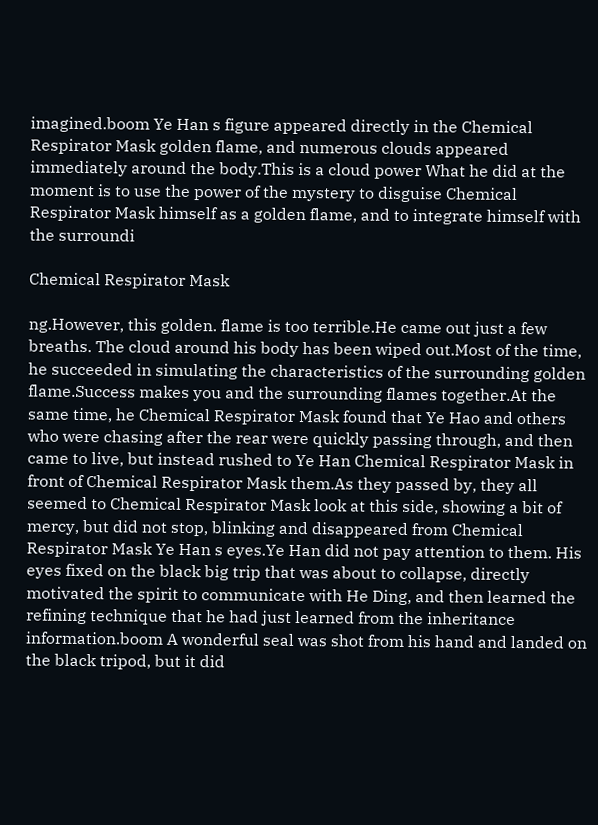imagined.boom Ye Han s figure appeared directly in the Chemical Respirator Mask golden flame, and numerous clouds appeared immediately around the body.This is a cloud power What he did at the moment is to use the power of the mystery to disguise Chemical Respirator Mask himself as a golden flame, and to integrate himself with the surroundi

Chemical Respirator Mask

ng.However, this golden. flame is too terrible.He came out just a few breaths. The cloud around his body has been wiped out.Most of the time, he succeeded in simulating the characteristics of the surrounding golden flame.Success makes you and the surrounding flames together.At the same time, he Chemical Respirator Mask found that Ye Hao and others who were chasing after the rear were quickly passing through, and then came to live, but instead rushed to Ye Han Chemical Respirator Mask in front of Chemical Respirator Mask them.As they passed by, they all seemed to Chemical Respirator Mask look at this side, showing a bit of mercy, but did not stop, blinking and disappeared from Chemical Respirator Mask Ye Han s eyes.Ye Han did not pay attention to them. His eyes fixed on the black big trip that was about to collapse, directly motivated the spirit to communicate with He Ding, and then learned the refining technique that he had just learned from the inheritance information.boom A wonderful seal was shot from his hand and landed on the black tripod, but it did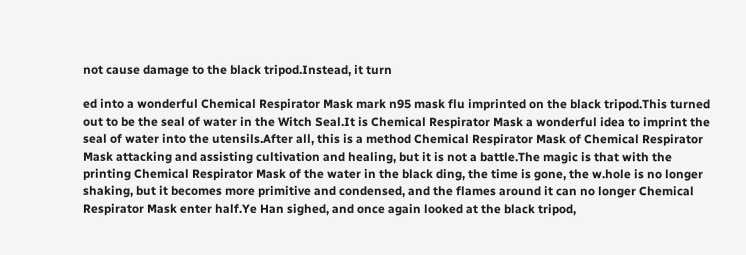not cause damage to the black tripod.Instead, it turn

ed into a wonderful Chemical Respirator Mask mark n95 mask flu imprinted on the black tripod.This turned out to be the seal of water in the Witch Seal.It is Chemical Respirator Mask a wonderful idea to imprint the seal of water into the utensils.After all, this is a method Chemical Respirator Mask of Chemical Respirator Mask attacking and assisting cultivation and healing, but it is not a battle.The magic is that with the printing Chemical Respirator Mask of the water in the black ding, the time is gone, the w.hole is no longer shaking, but it becomes more primitive and condensed, and the flames around it can no longer Chemical Respirator Mask enter half.Ye Han sighed, and once again looked at the black tripod,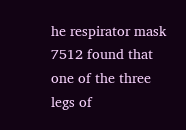he respirator mask 7512 found that one of the three legs of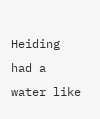Heiding had a water like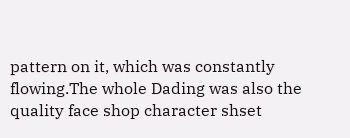pattern on it, which was constantly flowing.The whole Dading was also the quality face shop character shset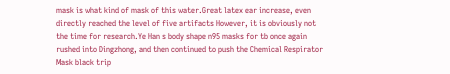mask is what kind of mask of this water.Great latex ear increase, even directly reached the level of five artifacts However, it is obviously not the time for research.Ye Han s body shape n95 masks for tb once again rushed into Dingzhong, and then continued to push the Chemical Respirator Mask black trip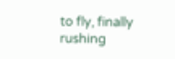to fly, finally rushing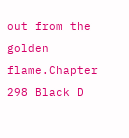out from the golden flame.Chapter 298 Black D